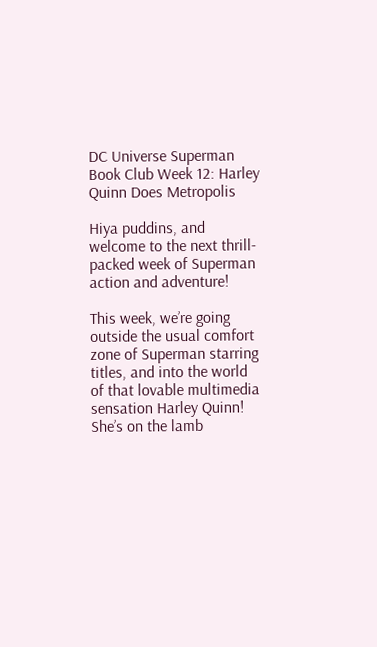DC Universe Superman Book Club Week 12: Harley Quinn Does Metropolis

Hiya puddins, and welcome to the next thrill-packed week of Superman action and adventure!

This week, we’re going outside the usual comfort zone of Superman starring titles, and into the world of that lovable multimedia sensation Harley Quinn! She’s on the lamb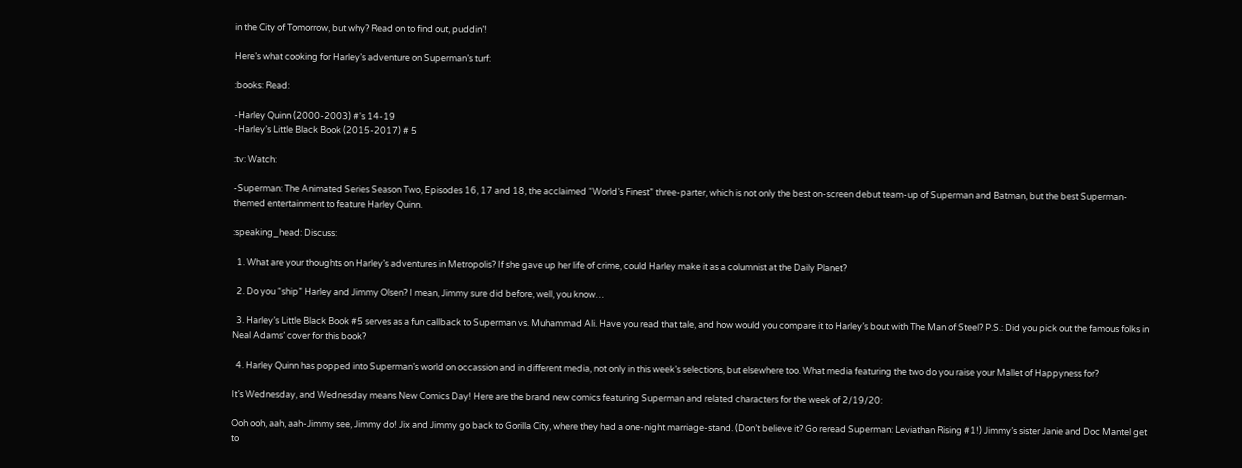in the City of Tomorrow, but why? Read on to find out, puddin’!

Here’s what cooking for Harley’s adventure on Superman’s turf:

:books: Read:

-Harley Quinn (2000-2003) #'s 14-19
-Harley’s Little Black Book (2015-2017) # 5

:tv: Watch:

-Superman: The Animated Series Season Two, Episodes 16, 17 and 18, the acclaimed “World’s Finest” three-parter, which is not only the best on-screen debut team-up of Superman and Batman, but the best Superman-themed entertainment to feature Harley Quinn.

:speaking_head: Discuss:

  1. What are your thoughts on Harley’s adventures in Metropolis? If she gave up her life of crime, could Harley make it as a columnist at the Daily Planet?

  2. Do you “ship” Harley and Jimmy Olsen? I mean, Jimmy sure did before, well, you know…

  3. Harley’s Little Black Book #5 serves as a fun callback to Superman vs. Muhammad Ali. Have you read that tale, and how would you compare it to Harley’s bout with The Man of Steel? P.S.: Did you pick out the famous folks in Neal Adams’ cover for this book?

  4. Harley Quinn has popped into Superman’s world on occassion and in different media, not only in this week’s selections, but elsewhere too. What media featuring the two do you raise your Mallet of Happyness for?

It’s Wednesday, and Wednesday means New Comics Day! Here are the brand new comics featuring Superman and related characters for the week of 2/19/20:

Ooh ooh, aah, aah-Jimmy see, Jimmy do! Jix and Jimmy go back to Gorilla City, where they had a one-night marriage-stand. (Don’t believe it? Go reread Superman: Leviathan Rising #1!) Jimmy’s sister Janie and Doc Mantel get to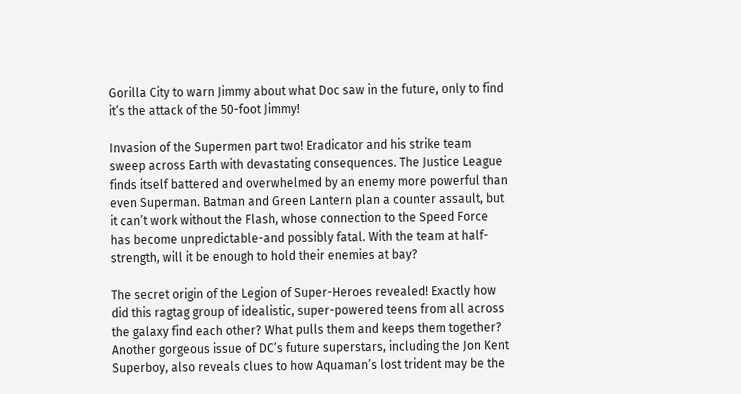Gorilla City to warn Jimmy about what Doc saw in the future, only to find it’s the attack of the 50-foot Jimmy!

Invasion of the Supermen part two! Eradicator and his strike team sweep across Earth with devastating consequences. The Justice League finds itself battered and overwhelmed by an enemy more powerful than even Superman. Batman and Green Lantern plan a counter assault, but it can’t work without the Flash, whose connection to the Speed Force has become unpredictable-and possibly fatal. With the team at half-strength, will it be enough to hold their enemies at bay?

The secret origin of the Legion of Super-Heroes revealed! Exactly how did this ragtag group of idealistic, super-powered teens from all across the galaxy find each other? What pulls them and keeps them together? Another gorgeous issue of DC’s future superstars, including the Jon Kent Superboy, also reveals clues to how Aquaman’s lost trident may be the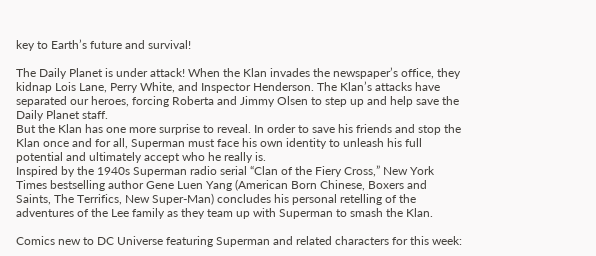key to Earth’s future and survival!

The Daily Planet is under attack! When the Klan invades the newspaper’s office, they kidnap Lois Lane, Perry White, and Inspector Henderson. The Klan’s attacks have separated our heroes, forcing Roberta and Jimmy Olsen to step up and help save the Daily Planet staff.
But the Klan has one more surprise to reveal. In order to save his friends and stop the Klan once and for all, Superman must face his own identity to unleash his full potential and ultimately accept who he really is.
Inspired by the 1940s Superman radio serial “Clan of the Fiery Cross,” New York Times bestselling author Gene Luen Yang (American Born Chinese, Boxers and Saints, The Terrifics, New Super-Man) concludes his personal retelling of the adventures of the Lee family as they team up with Superman to smash the Klan.

Comics new to DC Universe featuring Superman and related characters for this week: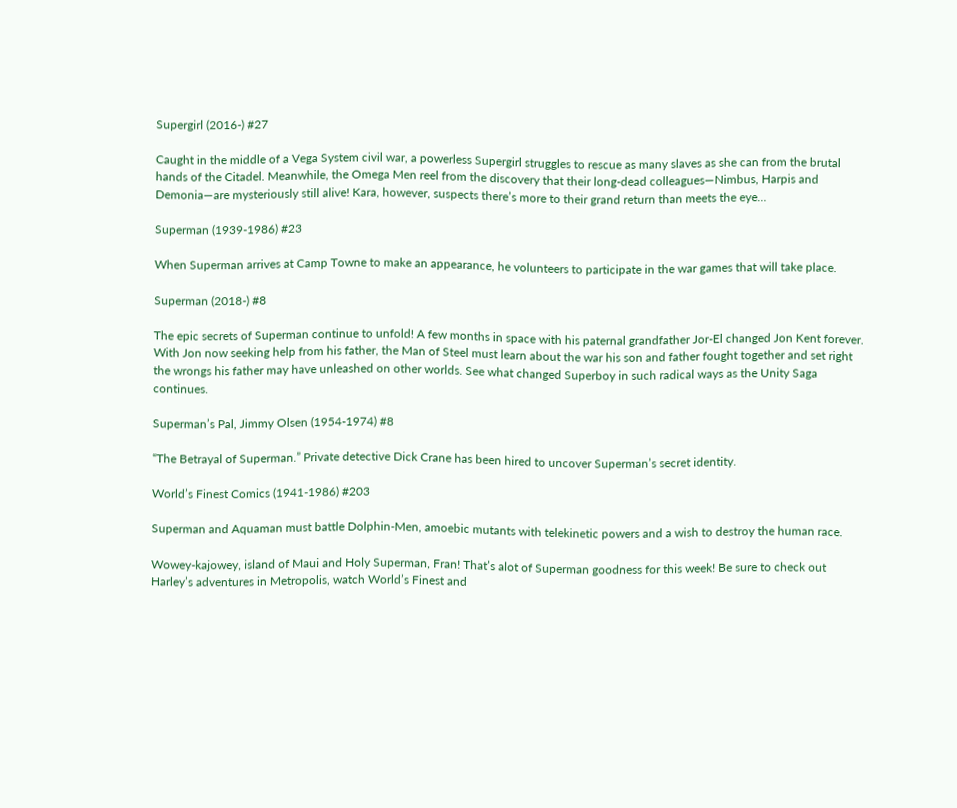Supergirl (2016-) #27

Caught in the middle of a Vega System civil war, a powerless Supergirl struggles to rescue as many slaves as she can from the brutal hands of the Citadel. Meanwhile, the Omega Men reel from the discovery that their long-dead colleagues—Nimbus, Harpis and Demonia—are mysteriously still alive! Kara, however, suspects there’s more to their grand return than meets the eye…

Superman (1939-1986) #23

When Superman arrives at Camp Towne to make an appearance, he volunteers to participate in the war games that will take place.

Superman (2018-) #8

The epic secrets of Superman continue to unfold! A few months in space with his paternal grandfather Jor-El changed Jon Kent forever. With Jon now seeking help from his father, the Man of Steel must learn about the war his son and father fought together and set right the wrongs his father may have unleashed on other worlds. See what changed Superboy in such radical ways as the Unity Saga continues.

Superman’s Pal, Jimmy Olsen (1954-1974) #8

“The Betrayal of Superman.” Private detective Dick Crane has been hired to uncover Superman’s secret identity.

World’s Finest Comics (1941-1986) #203

Superman and Aquaman must battle Dolphin-Men, amoebic mutants with telekinetic powers and a wish to destroy the human race.

Wowey-kajowey, island of Maui and Holy Superman, Fran! That’s alot of Superman goodness for this week! Be sure to check out Harley’s adventures in Metropolis, watch World’s Finest and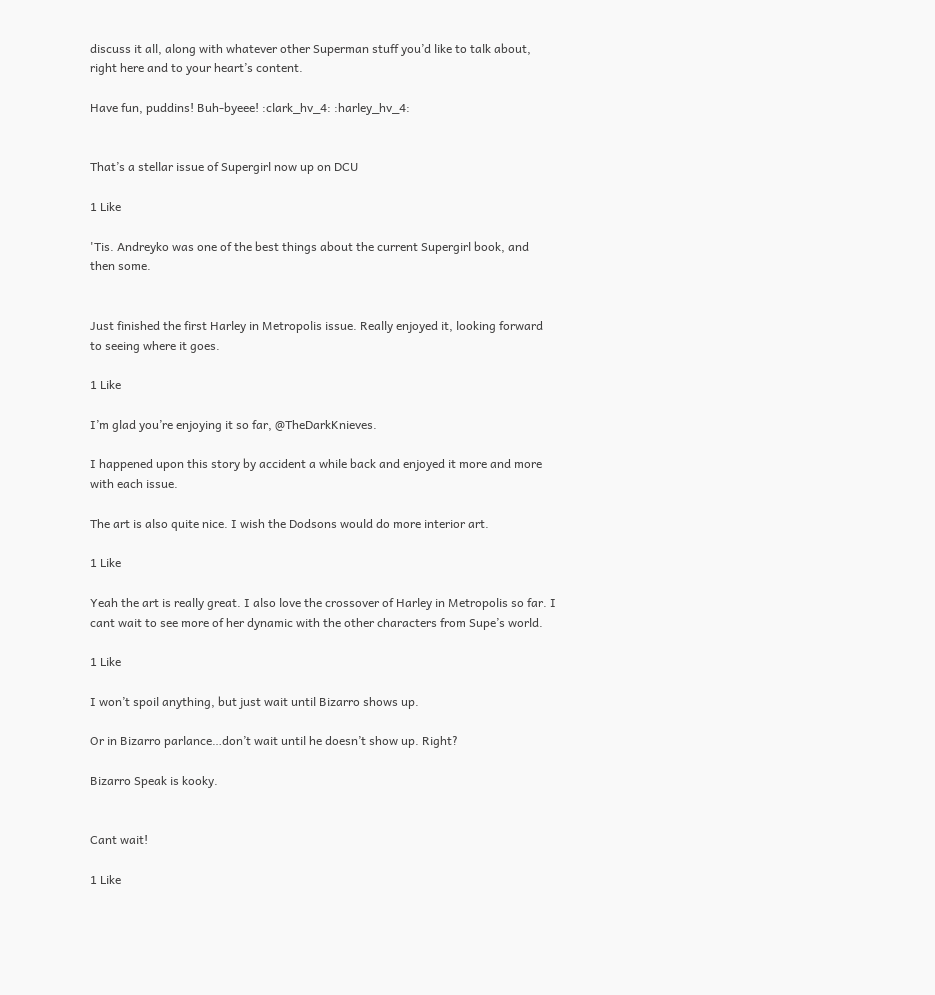discuss it all, along with whatever other Superman stuff you’d like to talk about, right here and to your heart’s content.

Have fun, puddins! Buh-byeee! :clark_hv_4: :harley_hv_4:


That’s a stellar issue of Supergirl now up on DCU

1 Like

'Tis. Andreyko was one of the best things about the current Supergirl book, and then some.


Just finished the first Harley in Metropolis issue. Really enjoyed it, looking forward to seeing where it goes.

1 Like

I’m glad you’re enjoying it so far, @TheDarkKnieves.

I happened upon this story by accident a while back and enjoyed it more and more with each issue.

The art is also quite nice. I wish the Dodsons would do more interior art.

1 Like

Yeah the art is really great. I also love the crossover of Harley in Metropolis so far. I cant wait to see more of her dynamic with the other characters from Supe’s world.

1 Like

I won’t spoil anything, but just wait until Bizarro shows up.

Or in Bizarro parlance…don’t wait until he doesn’t show up. Right?

Bizarro Speak is kooky.


Cant wait!

1 Like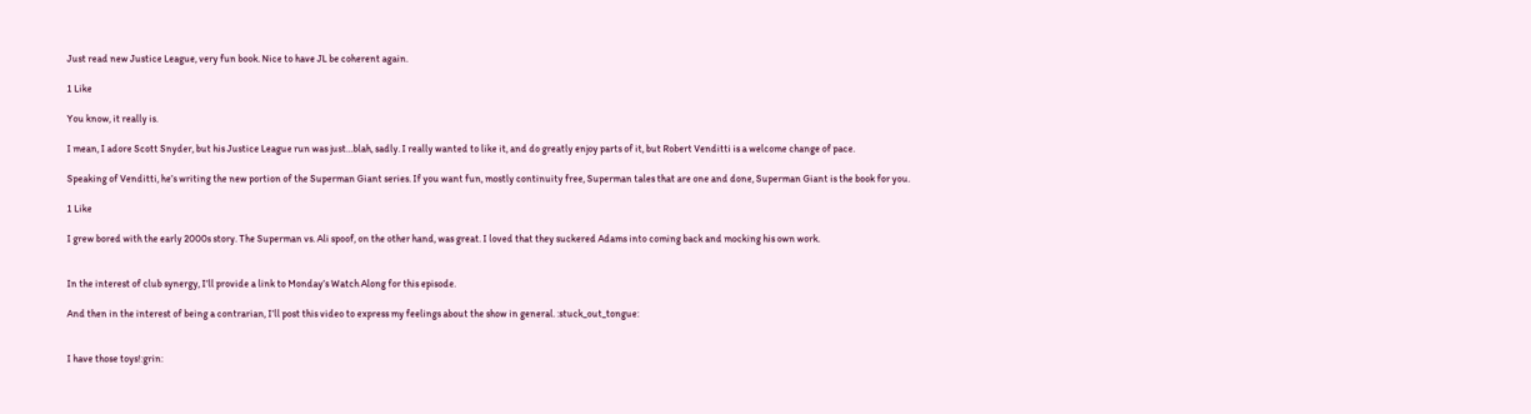Just read new Justice League, very fun book. Nice to have JL be coherent again.

1 Like

You know, it really is.

I mean, I adore Scott Snyder, but his Justice League run was just…blah, sadly. I really wanted to like it, and do greatly enjoy parts of it, but Robert Venditti is a welcome change of pace.

Speaking of Venditti, he’s writing the new portion of the Superman Giant series. If you want fun, mostly continuity free, Superman tales that are one and done, Superman Giant is the book for you.

1 Like

I grew bored with the early 2000s story. The Superman vs. Ali spoof, on the other hand, was great. I loved that they suckered Adams into coming back and mocking his own work.


In the interest of club synergy, I’ll provide a link to Monday’s Watch Along for this episode.

And then in the interest of being a contrarian, I’ll post this video to express my feelings about the show in general. :stuck_out_tongue:


I have those toys!:grin: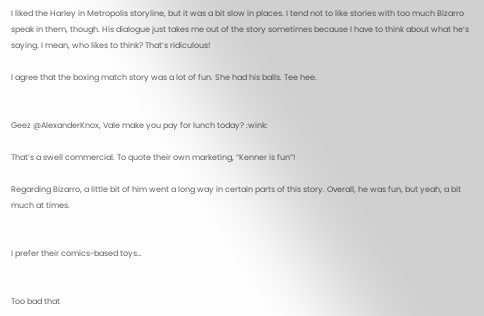I liked the Harley in Metropolis storyline, but it was a bit slow in places. I tend not to like stories with too much Bizarro speak in them, though. His dialogue just takes me out of the story sometimes because I have to think about what he’s saying. I mean, who likes to think? That’s ridiculous!

I agree that the boxing match story was a lot of fun. She had his balls. Tee hee.


Geez @AlexanderKnox, Vale make you pay for lunch today? :wink:

That’s a swell commercial. To quote their own marketing, “Kenner is fun”!

Regarding Bizarro, a little bit of him went a long way in certain parts of this story. Overall, he was fun, but yeah, a bit much at times.


I prefer their comics-based toys…


Too bad that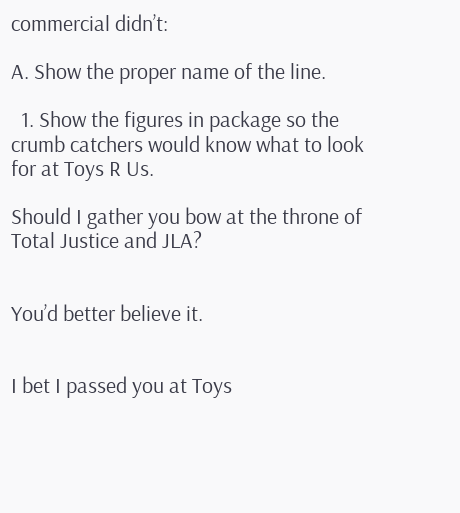commercial didn’t:

A. Show the proper name of the line.

  1. Show the figures in package so the crumb catchers would know what to look for at Toys R Us.

Should I gather you bow at the throne of Total Justice and JLA?


You’d better believe it.


I bet I passed you at Toys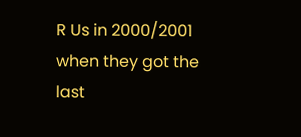R Us in 2000/2001 when they got the last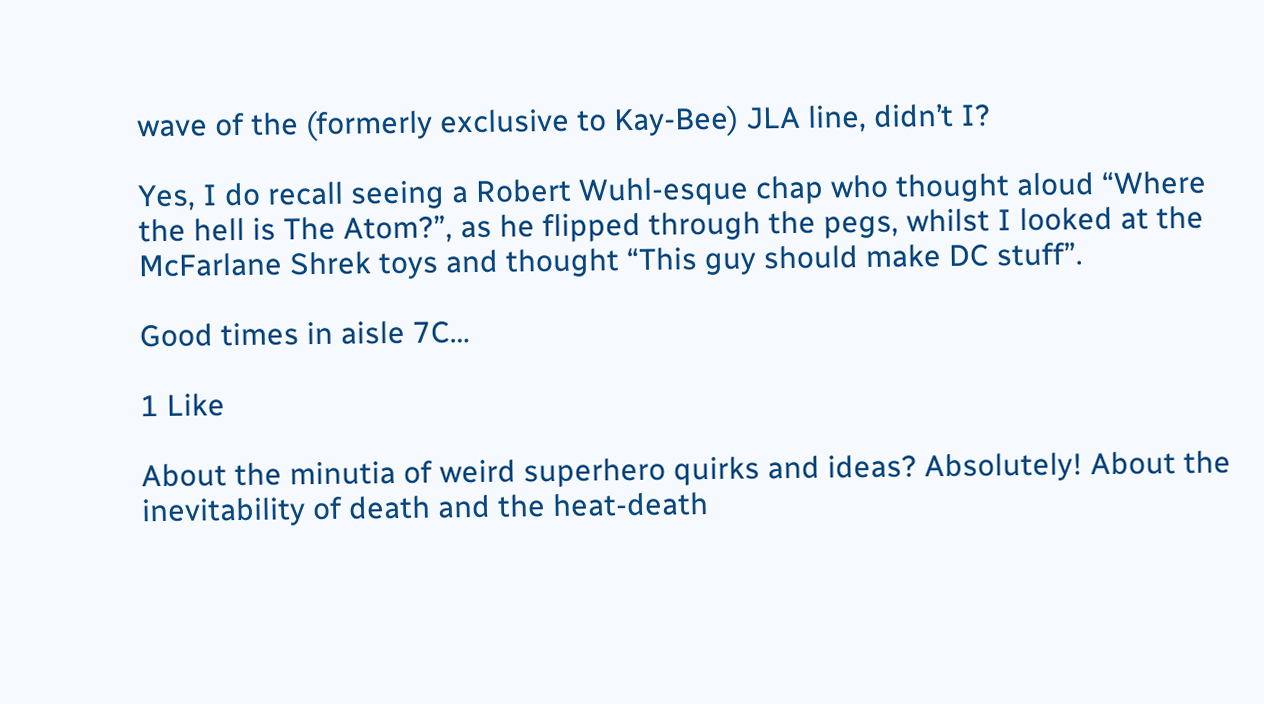wave of the (formerly exclusive to Kay-Bee) JLA line, didn’t I?

Yes, I do recall seeing a Robert Wuhl-esque chap who thought aloud “Where the hell is The Atom?”, as he flipped through the pegs, whilst I looked at the McFarlane Shrek toys and thought “This guy should make DC stuff”.

Good times in aisle 7C…

1 Like

About the minutia of weird superhero quirks and ideas? Absolutely! About the inevitability of death and the heat-death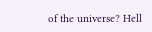of the universe? Hell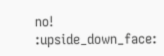no! :upside_down_face: